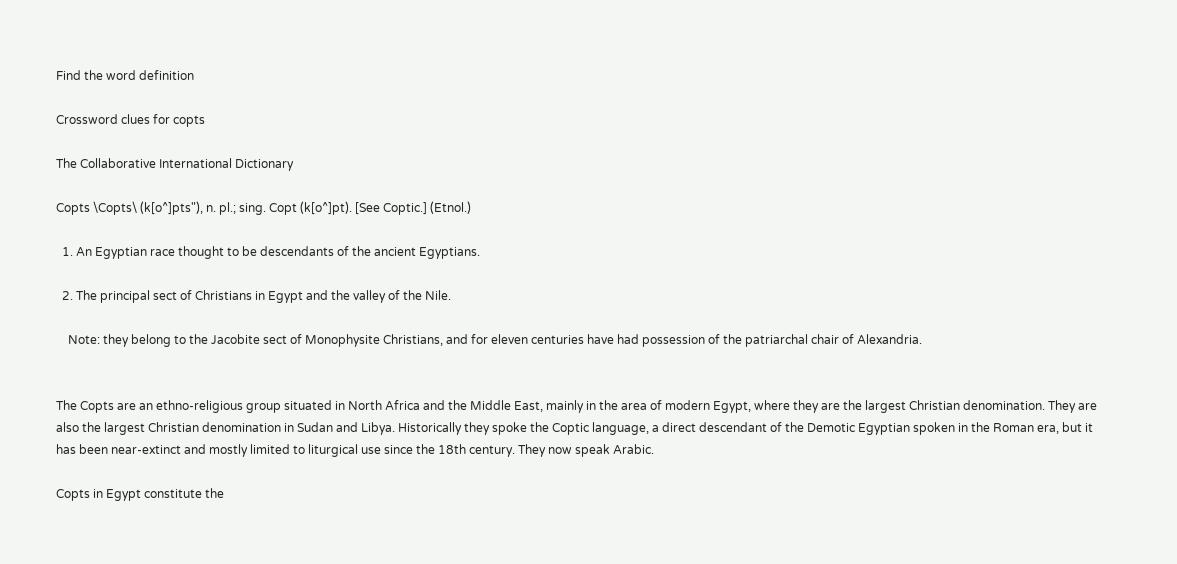Find the word definition

Crossword clues for copts

The Collaborative International Dictionary

Copts \Copts\ (k[o^]pts"), n. pl.; sing. Copt (k[o^]pt). [See Coptic.] (Etnol.)

  1. An Egyptian race thought to be descendants of the ancient Egyptians.

  2. The principal sect of Christians in Egypt and the valley of the Nile.

    Note: they belong to the Jacobite sect of Monophysite Christians, and for eleven centuries have had possession of the patriarchal chair of Alexandria.


The Copts are an ethno-religious group situated in North Africa and the Middle East, mainly in the area of modern Egypt, where they are the largest Christian denomination. They are also the largest Christian denomination in Sudan and Libya. Historically they spoke the Coptic language, a direct descendant of the Demotic Egyptian spoken in the Roman era, but it has been near-extinct and mostly limited to liturgical use since the 18th century. They now speak Arabic.

Copts in Egypt constitute the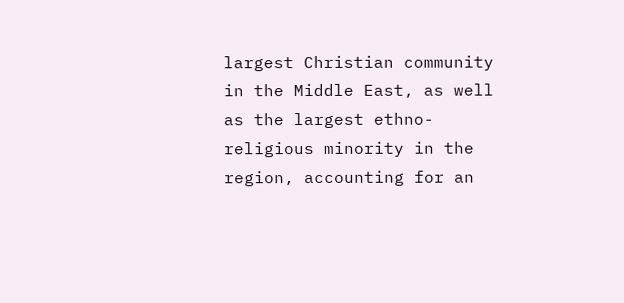largest Christian community in the Middle East, as well as the largest ethno-religious minority in the region, accounting for an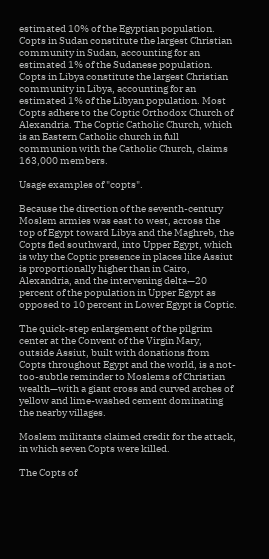estimated 10% of the Egyptian population. Copts in Sudan constitute the largest Christian community in Sudan, accounting for an estimated 1% of the Sudanese population. Copts in Libya constitute the largest Christian community in Libya, accounting for an estimated 1% of the Libyan population. Most Copts adhere to the Coptic Orthodox Church of Alexandria. The Coptic Catholic Church, which is an Eastern Catholic church in full communion with the Catholic Church, claims 163,000 members.

Usage examples of "copts".

Because the direction of the seventh-century Moslem armies was east to west, across the top of Egypt toward Libya and the Maghreb, the Copts fled southward, into Upper Egypt, which is why the Coptic presence in places like Assiut is proportionally higher than in Cairo, Alexandria, and the intervening delta—20 percent of the population in Upper Egypt as opposed to 10 percent in Lower Egypt is Coptic.

The quick-step enlargement of the pilgrim center at the Convent of the Virgin Mary, outside Assiut, built with donations from Copts throughout Egypt and the world, is a not-too-subtle reminder to Moslems of Christian wealth—with a giant cross and curved arches of yellow and lime-washed cement dominating the nearby villages.

Moslem militants claimed credit for the attack, in which seven Copts were killed.

The Copts of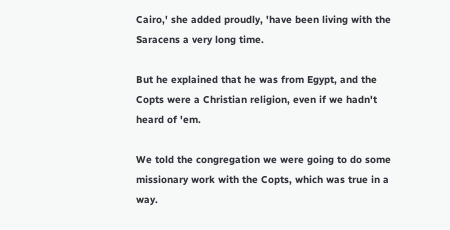Cairo,' she added proudly, 'have been living with the Saracens a very long time.

But he explained that he was from Egypt, and the Copts were a Christian religion, even if we hadn't heard of 'em.

We told the congregation we were going to do some missionary work with the Copts, which was true in a way.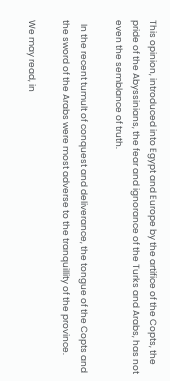This opinion, introduced into Egypt and Europe by the artifice of the Copts, the pride of the Abyssinians, the fear and ignorance of the Turks and Arabs, has not even the semblance of truth.

  In the recent tumult of conquest and deliverance, the tongue of the Copts and the sword of the Arabs were most adverse to the tranquillity of the province.

We may read, in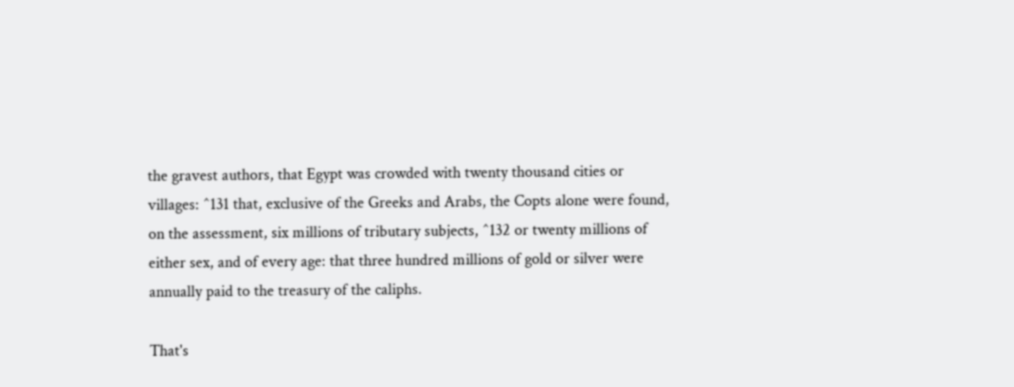the gravest authors, that Egypt was crowded with twenty thousand cities or villages: ^131 that, exclusive of the Greeks and Arabs, the Copts alone were found, on the assessment, six millions of tributary subjects, ^132 or twenty millions of either sex, and of every age: that three hundred millions of gold or silver were annually paid to the treasury of the caliphs.

That's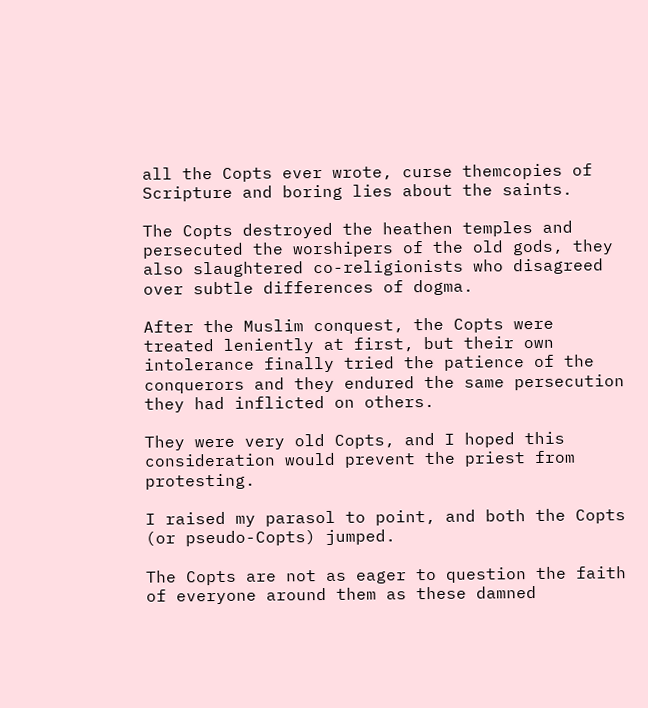all the Copts ever wrote, curse themcopies of Scripture and boring lies about the saints.

The Copts destroyed the heathen temples and persecuted the worshipers of the old gods, they also slaughtered co-religionists who disagreed over subtle differences of dogma.

After the Muslim conquest, the Copts were treated leniently at first, but their own intolerance finally tried the patience of the conquerors and they endured the same persecution they had inflicted on others.

They were very old Copts, and I hoped this consideration would prevent the priest from protesting.

I raised my parasol to point, and both the Copts (or pseudo-Copts) jumped.

The Copts are not as eager to question the faith of everyone around them as these damned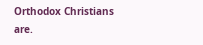Orthodox Christians are.